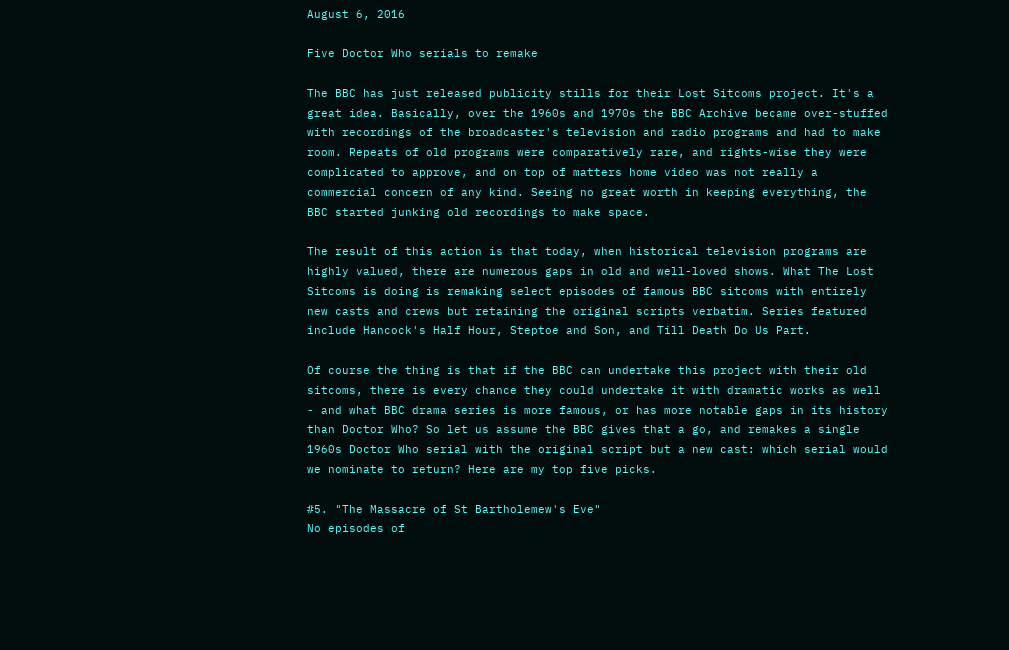August 6, 2016

Five Doctor Who serials to remake

The BBC has just released publicity stills for their Lost Sitcoms project. It's a great idea. Basically, over the 1960s and 1970s the BBC Archive became over-stuffed with recordings of the broadcaster's television and radio programs and had to make room. Repeats of old programs were comparatively rare, and rights-wise they were complicated to approve, and on top of matters home video was not really a commercial concern of any kind. Seeing no great worth in keeping everything, the BBC started junking old recordings to make space.

The result of this action is that today, when historical television programs are highly valued, there are numerous gaps in old and well-loved shows. What The Lost Sitcoms is doing is remaking select episodes of famous BBC sitcoms with entirely new casts and crews but retaining the original scripts verbatim. Series featured include Hancock's Half Hour, Steptoe and Son, and Till Death Do Us Part.

Of course the thing is that if the BBC can undertake this project with their old sitcoms, there is every chance they could undertake it with dramatic works as well - and what BBC drama series is more famous, or has more notable gaps in its history than Doctor Who? So let us assume the BBC gives that a go, and remakes a single 1960s Doctor Who serial with the original script but a new cast: which serial would we nominate to return? Here are my top five picks.

#5. "The Massacre of St Bartholemew's Eve"
No episodes of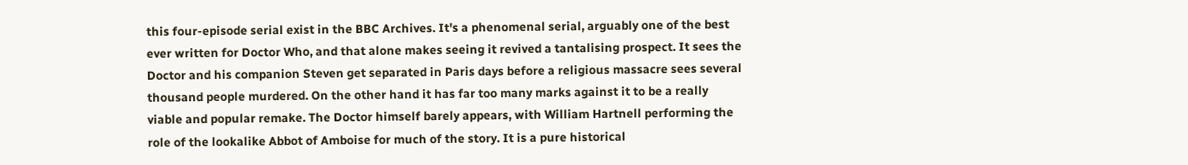this four-episode serial exist in the BBC Archives. It's a phenomenal serial, arguably one of the best ever written for Doctor Who, and that alone makes seeing it revived a tantalising prospect. It sees the Doctor and his companion Steven get separated in Paris days before a religious massacre sees several thousand people murdered. On the other hand it has far too many marks against it to be a really viable and popular remake. The Doctor himself barely appears, with William Hartnell performing the role of the lookalike Abbot of Amboise for much of the story. It is a pure historical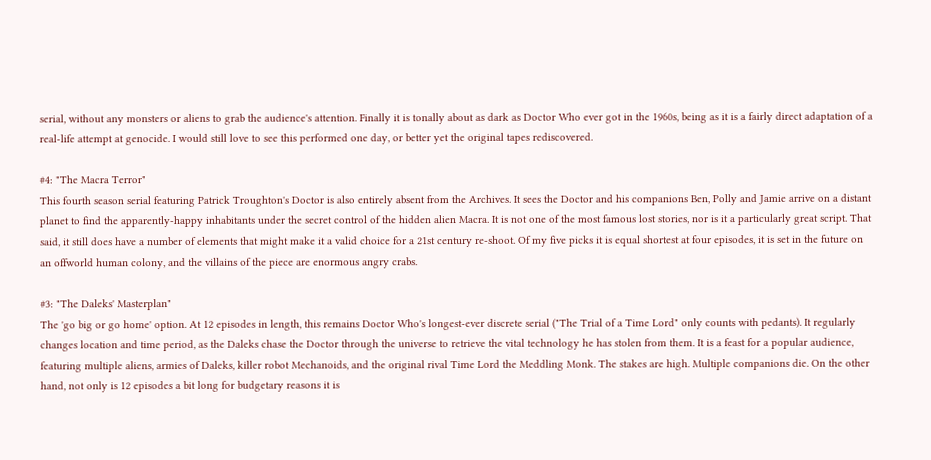serial, without any monsters or aliens to grab the audience's attention. Finally it is tonally about as dark as Doctor Who ever got in the 1960s, being as it is a fairly direct adaptation of a real-life attempt at genocide. I would still love to see this performed one day, or better yet the original tapes rediscovered.

#4: "The Macra Terror"
This fourth season serial featuring Patrick Troughton's Doctor is also entirely absent from the Archives. It sees the Doctor and his companions Ben, Polly and Jamie arrive on a distant planet to find the apparently-happy inhabitants under the secret control of the hidden alien Macra. It is not one of the most famous lost stories, nor is it a particularly great script. That said, it still does have a number of elements that might make it a valid choice for a 21st century re-shoot. Of my five picks it is equal shortest at four episodes, it is set in the future on an offworld human colony, and the villains of the piece are enormous angry crabs.

#3: "The Daleks' Masterplan"
The 'go big or go home' option. At 12 episodes in length, this remains Doctor Who's longest-ever discrete serial ("The Trial of a Time Lord" only counts with pedants). It regularly changes location and time period, as the Daleks chase the Doctor through the universe to retrieve the vital technology he has stolen from them. It is a feast for a popular audience, featuring multiple aliens, armies of Daleks, killer robot Mechanoids, and the original rival Time Lord the Meddling Monk. The stakes are high. Multiple companions die. On the other hand, not only is 12 episodes a bit long for budgetary reasons it is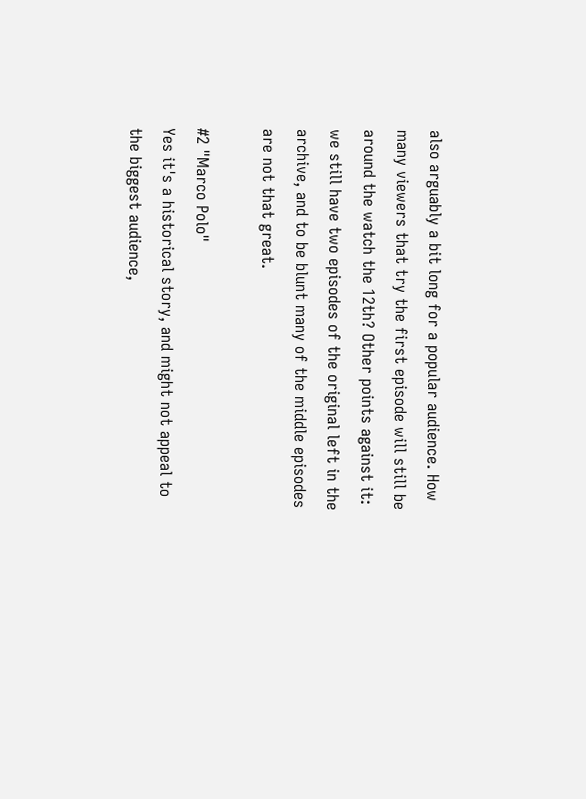also arguably a bit long for a popular audience. How many viewers that try the first episode will still be around the watch the 12th? Other points against it: we still have two episodes of the original left in the archive, and to be blunt many of the middle episodes are not that great.

#2 "Marco Polo"
Yes it's a historical story, and might not appeal to the biggest audience,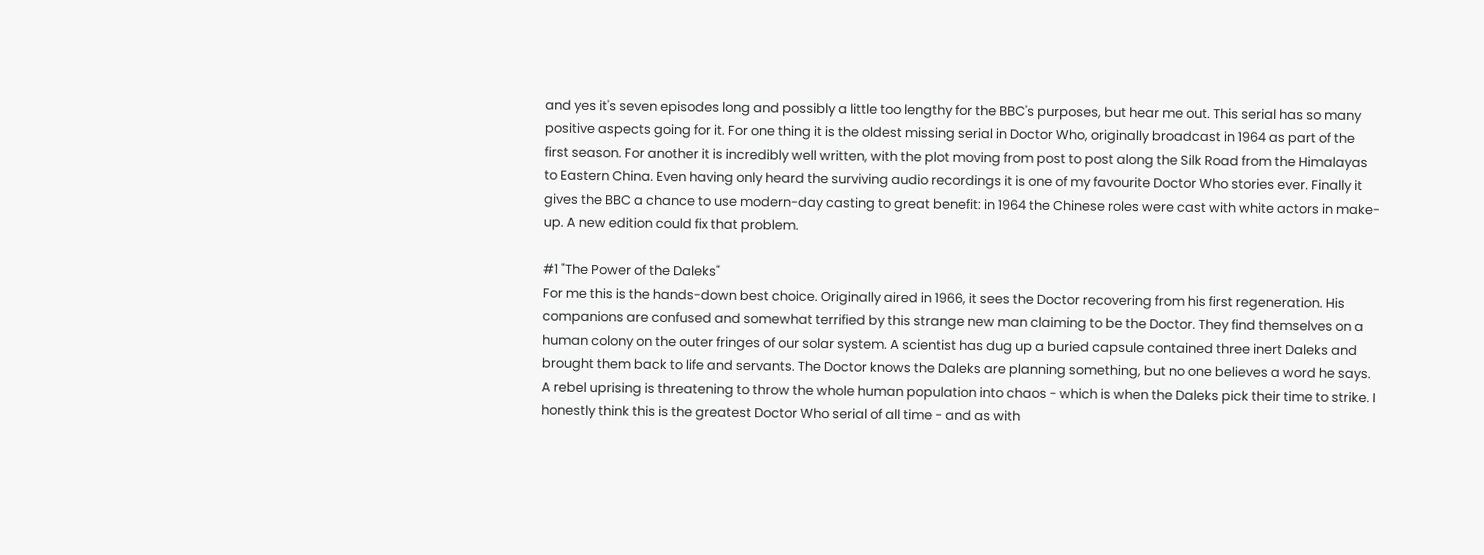and yes it's seven episodes long and possibly a little too lengthy for the BBC's purposes, but hear me out. This serial has so many positive aspects going for it. For one thing it is the oldest missing serial in Doctor Who, originally broadcast in 1964 as part of the first season. For another it is incredibly well written, with the plot moving from post to post along the Silk Road from the Himalayas to Eastern China. Even having only heard the surviving audio recordings it is one of my favourite Doctor Who stories ever. Finally it gives the BBC a chance to use modern-day casting to great benefit: in 1964 the Chinese roles were cast with white actors in make-up. A new edition could fix that problem.

#1 "The Power of the Daleks"
For me this is the hands-down best choice. Originally aired in 1966, it sees the Doctor recovering from his first regeneration. His companions are confused and somewhat terrified by this strange new man claiming to be the Doctor. They find themselves on a human colony on the outer fringes of our solar system. A scientist has dug up a buried capsule contained three inert Daleks and brought them back to life and servants. The Doctor knows the Daleks are planning something, but no one believes a word he says. A rebel uprising is threatening to throw the whole human population into chaos - which is when the Daleks pick their time to strike. I honestly think this is the greatest Doctor Who serial of all time - and as with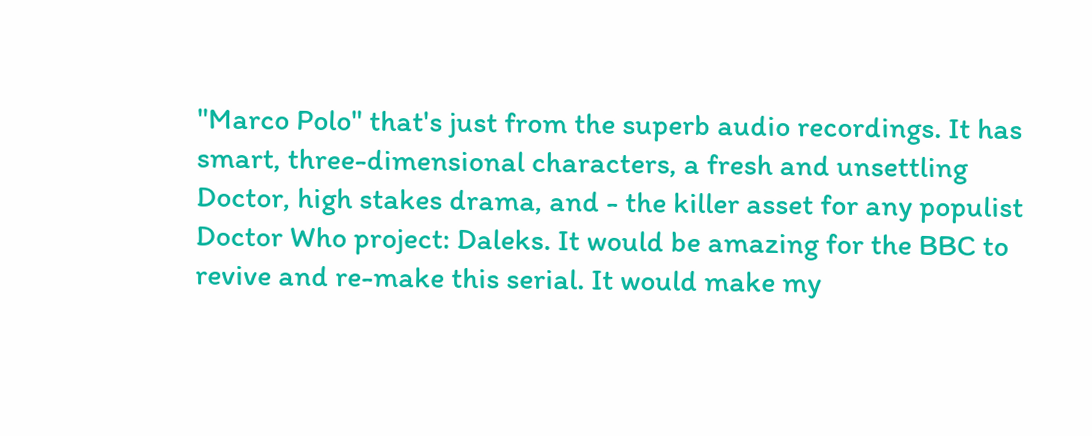"Marco Polo" that's just from the superb audio recordings. It has smart, three-dimensional characters, a fresh and unsettling Doctor, high stakes drama, and - the killer asset for any populist Doctor Who project: Daleks. It would be amazing for the BBC to revive and re-make this serial. It would make my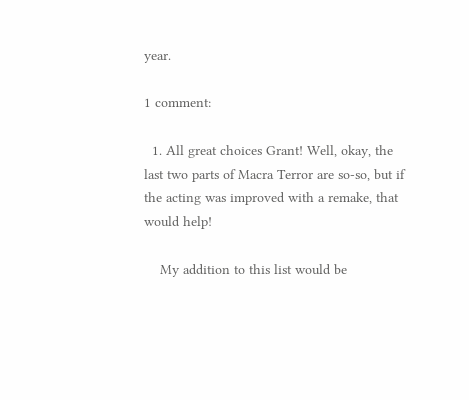year.

1 comment:

  1. All great choices Grant! Well, okay, the last two parts of Macra Terror are so-so, but if the acting was improved with a remake, that would help!

    My addition to this list would be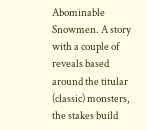Abominable Snowmen. A story with a couple of reveals based around the titular (classic) monsters, the stakes build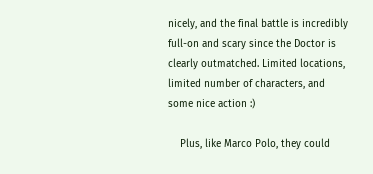nicely, and the final battle is incredibly full-on and scary since the Doctor is clearly outmatched. Limited locations, limited number of characters, and some nice action :)

    Plus, like Marco Polo, they could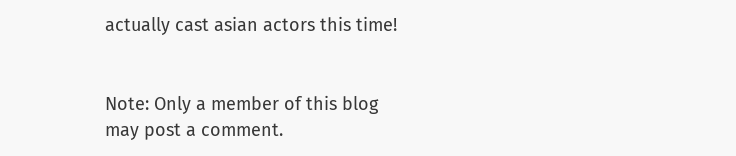actually cast asian actors this time!


Note: Only a member of this blog may post a comment.